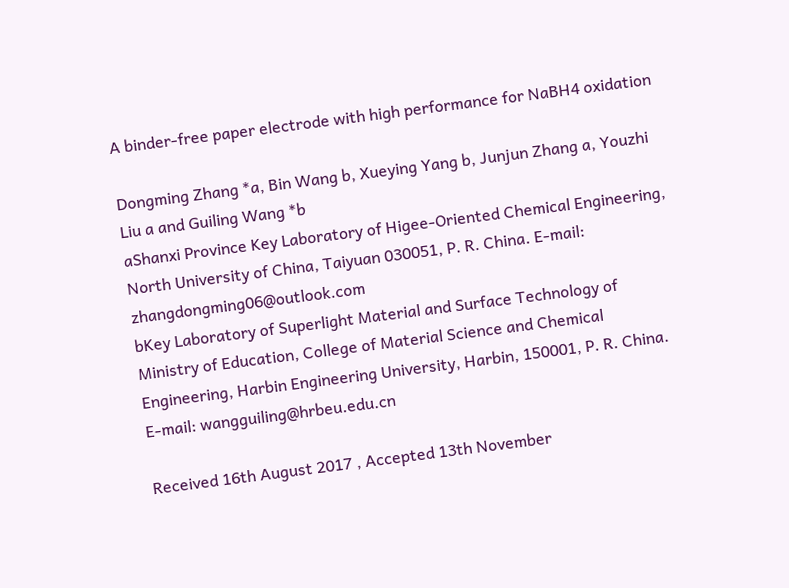A binder-free paper electrode with high performance for NaBH4 oxidation

Dongming Zhang *a, Bin Wang b, Xueying Yang b, Junjun Zhang a, Youzhi Liu a and Guiling Wang *b
aShanxi Province Key Laboratory of Higee-Oriented Chemical Engineering, North University of China, Taiyuan 030051, P. R. China. E-mail: zhangdongming06@outlook.com
bKey Laboratory of Superlight Material and Surface Technology of Ministry of Education, College of Material Science and Chemical Engineering, Harbin Engineering University, Harbin, 150001, P. R. China. E-mail: wangguiling@hrbeu.edu.cn

Received 16th August 2017 , Accepted 13th November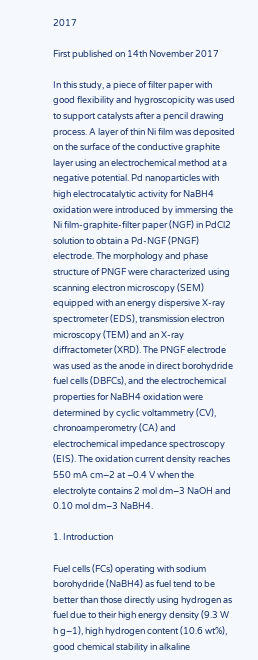2017

First published on 14th November 2017

In this study, a piece of filter paper with good flexibility and hygroscopicity was used to support catalysts after a pencil drawing process. A layer of thin Ni film was deposited on the surface of the conductive graphite layer using an electrochemical method at a negative potential. Pd nanoparticles with high electrocatalytic activity for NaBH4 oxidation were introduced by immersing the Ni film-graphite-filter paper (NGF) in PdCl2 solution to obtain a Pd-NGF (PNGF) electrode. The morphology and phase structure of PNGF were characterized using scanning electron microscopy (SEM) equipped with an energy dispersive X-ray spectrometer (EDS), transmission electron microscopy (TEM) and an X-ray diffractometer (XRD). The PNGF electrode was used as the anode in direct borohydride fuel cells (DBFCs), and the electrochemical properties for NaBH4 oxidation were determined by cyclic voltammetry (CV), chronoamperometry (CA) and electrochemical impedance spectroscopy (EIS). The oxidation current density reaches 550 mA cm−2 at −0.4 V when the electrolyte contains 2 mol dm−3 NaOH and 0.10 mol dm−3 NaBH4.

1. Introduction

Fuel cells (FCs) operating with sodium borohydride (NaBH4) as fuel tend to be better than those directly using hydrogen as fuel due to their high energy density (9.3 W h g−1), high hydrogen content (10.6 wt%), good chemical stability in alkaline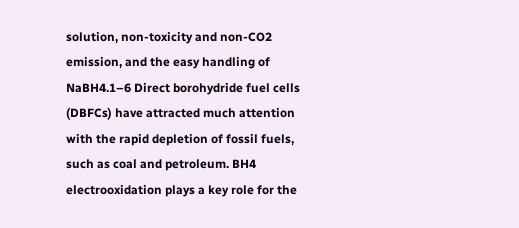solution, non-toxicity and non-CO2 emission, and the easy handling of NaBH4.1–6 Direct borohydride fuel cells (DBFCs) have attracted much attention with the rapid depletion of fossil fuels, such as coal and petroleum. BH4 electrooxidation plays a key role for the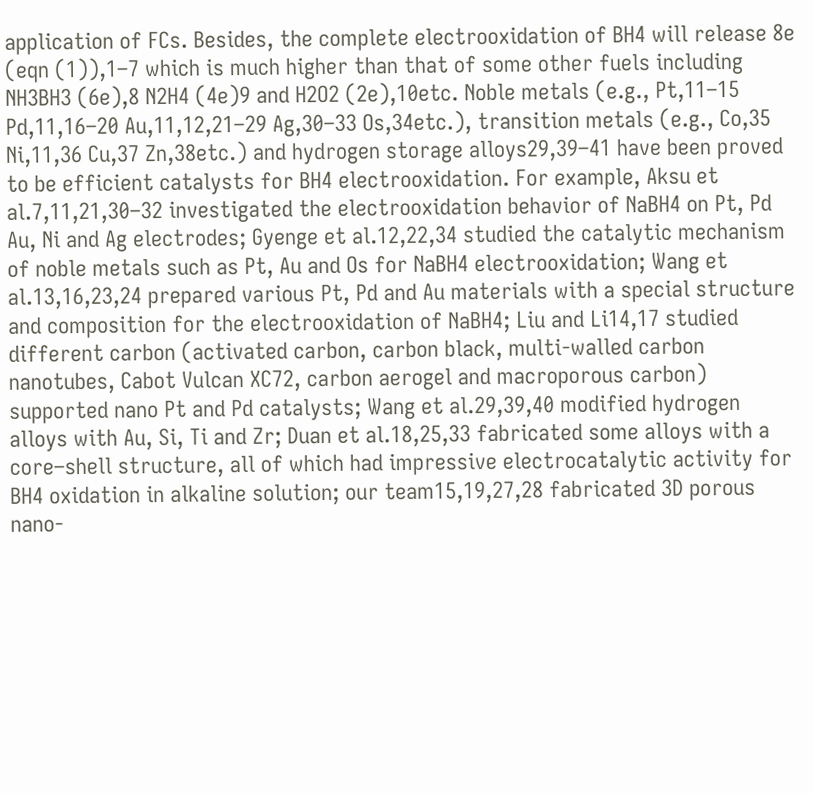application of FCs. Besides, the complete electrooxidation of BH4 will release 8e (eqn (1)),1–7 which is much higher than that of some other fuels including NH3BH3 (6e),8 N2H4 (4e)9 and H2O2 (2e),10etc. Noble metals (e.g., Pt,11–15 Pd,11,16–20 Au,11,12,21–29 Ag,30–33 Os,34etc.), transition metals (e.g., Co,35 Ni,11,36 Cu,37 Zn,38etc.) and hydrogen storage alloys29,39–41 have been proved to be efficient catalysts for BH4 electrooxidation. For example, Aksu et al.7,11,21,30–32 investigated the electrooxidation behavior of NaBH4 on Pt, Pd Au, Ni and Ag electrodes; Gyenge et al.12,22,34 studied the catalytic mechanism of noble metals such as Pt, Au and Os for NaBH4 electrooxidation; Wang et al.13,16,23,24 prepared various Pt, Pd and Au materials with a special structure and composition for the electrooxidation of NaBH4; Liu and Li14,17 studied different carbon (activated carbon, carbon black, multi-walled carbon nanotubes, Cabot Vulcan XC72, carbon aerogel and macroporous carbon) supported nano Pt and Pd catalysts; Wang et al.29,39,40 modified hydrogen alloys with Au, Si, Ti and Zr; Duan et al.18,25,33 fabricated some alloys with a core–shell structure, all of which had impressive electrocatalytic activity for BH4 oxidation in alkaline solution; our team15,19,27,28 fabricated 3D porous nano-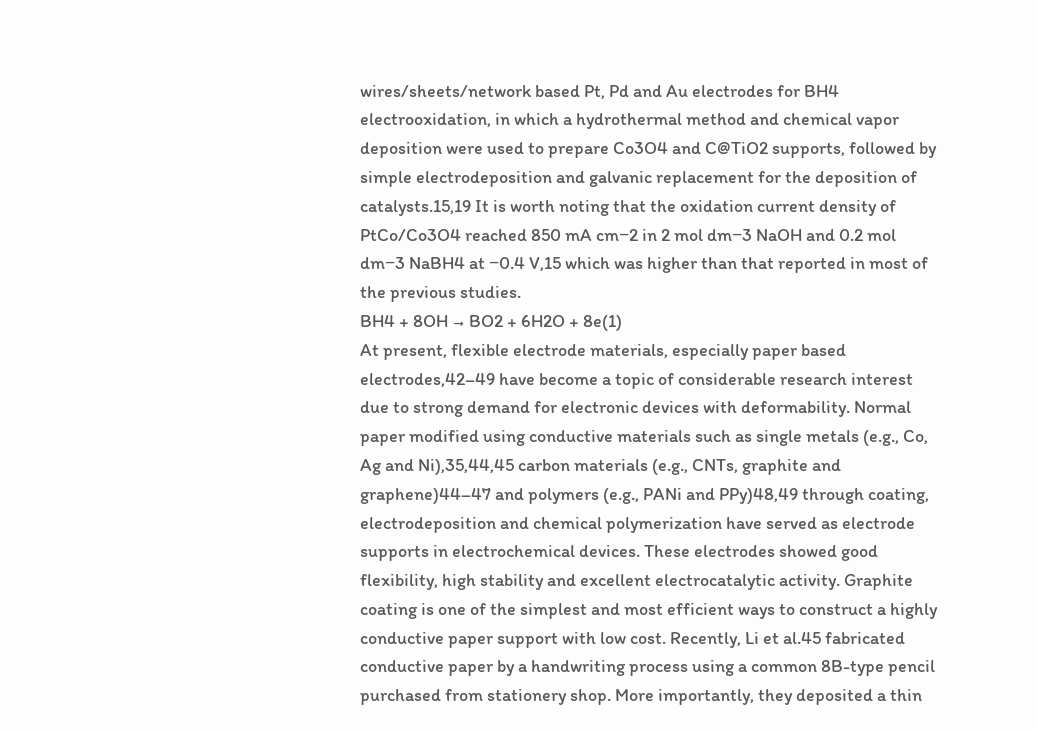wires/sheets/network based Pt, Pd and Au electrodes for BH4 electrooxidation, in which a hydrothermal method and chemical vapor deposition were used to prepare Co3O4 and C@TiO2 supports, followed by simple electrodeposition and galvanic replacement for the deposition of catalysts.15,19 It is worth noting that the oxidation current density of PtCo/Co3O4 reached 850 mA cm−2 in 2 mol dm−3 NaOH and 0.2 mol dm−3 NaBH4 at −0.4 V,15 which was higher than that reported in most of the previous studies.
BH4 + 8OH → BO2 + 6H2O + 8e(1)
At present, flexible electrode materials, especially paper based electrodes,42–49 have become a topic of considerable research interest due to strong demand for electronic devices with deformability. Normal paper modified using conductive materials such as single metals (e.g., Co, Ag and Ni),35,44,45 carbon materials (e.g., CNTs, graphite and graphene)44–47 and polymers (e.g., PANi and PPy)48,49 through coating, electrodeposition and chemical polymerization have served as electrode supports in electrochemical devices. These electrodes showed good flexibility, high stability and excellent electrocatalytic activity. Graphite coating is one of the simplest and most efficient ways to construct a highly conductive paper support with low cost. Recently, Li et al.45 fabricated conductive paper by a handwriting process using a common 8B-type pencil purchased from stationery shop. More importantly, they deposited a thin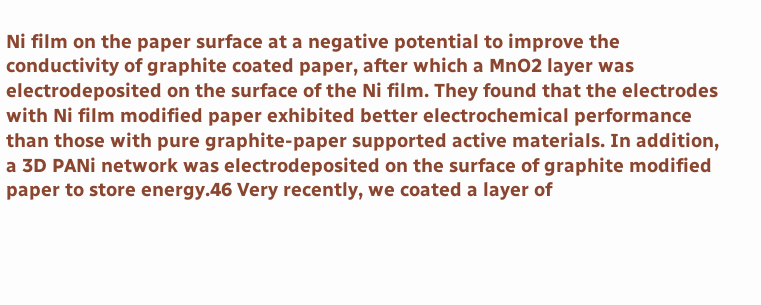Ni film on the paper surface at a negative potential to improve the conductivity of graphite coated paper, after which a MnO2 layer was electrodeposited on the surface of the Ni film. They found that the electrodes with Ni film modified paper exhibited better electrochemical performance than those with pure graphite-paper supported active materials. In addition, a 3D PANi network was electrodeposited on the surface of graphite modified paper to store energy.46 Very recently, we coated a layer of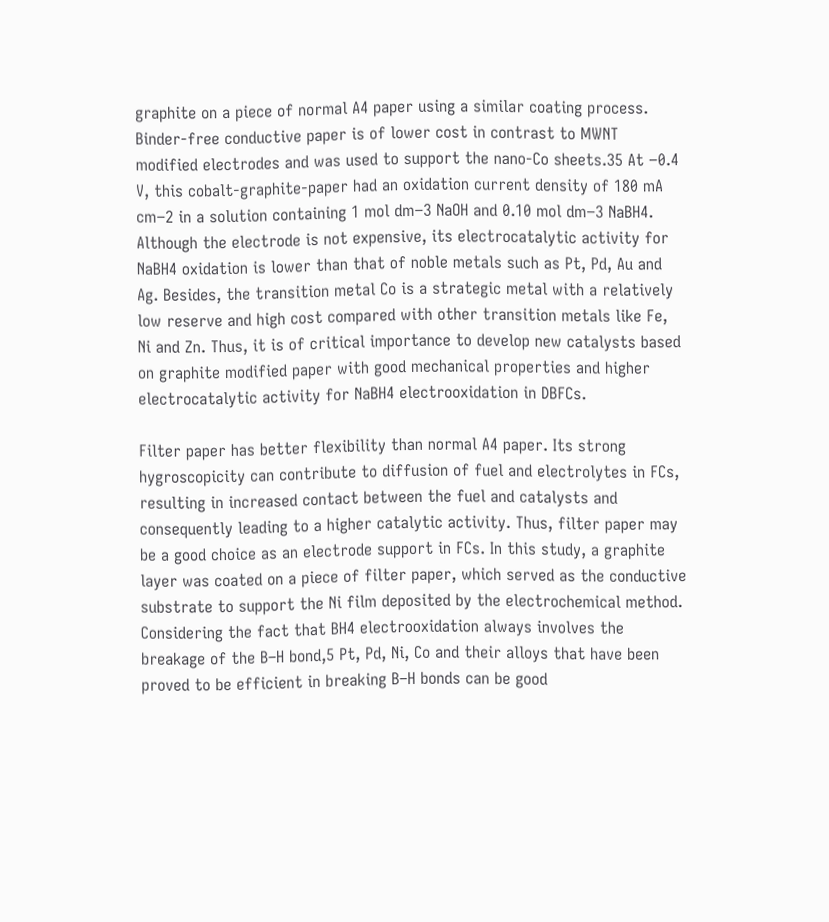graphite on a piece of normal A4 paper using a similar coating process. Binder-free conductive paper is of lower cost in contrast to MWNT modified electrodes and was used to support the nano-Co sheets.35 At −0.4 V, this cobalt-graphite-paper had an oxidation current density of 180 mA cm−2 in a solution containing 1 mol dm−3 NaOH and 0.10 mol dm−3 NaBH4. Although the electrode is not expensive, its electrocatalytic activity for NaBH4 oxidation is lower than that of noble metals such as Pt, Pd, Au and Ag. Besides, the transition metal Co is a strategic metal with a relatively low reserve and high cost compared with other transition metals like Fe, Ni and Zn. Thus, it is of critical importance to develop new catalysts based on graphite modified paper with good mechanical properties and higher electrocatalytic activity for NaBH4 electrooxidation in DBFCs.

Filter paper has better flexibility than normal A4 paper. Its strong hygroscopicity can contribute to diffusion of fuel and electrolytes in FCs, resulting in increased contact between the fuel and catalysts and consequently leading to a higher catalytic activity. Thus, filter paper may be a good choice as an electrode support in FCs. In this study, a graphite layer was coated on a piece of filter paper, which served as the conductive substrate to support the Ni film deposited by the electrochemical method. Considering the fact that BH4 electrooxidation always involves the breakage of the B–H bond,5 Pt, Pd, Ni, Co and their alloys that have been proved to be efficient in breaking B–H bonds can be good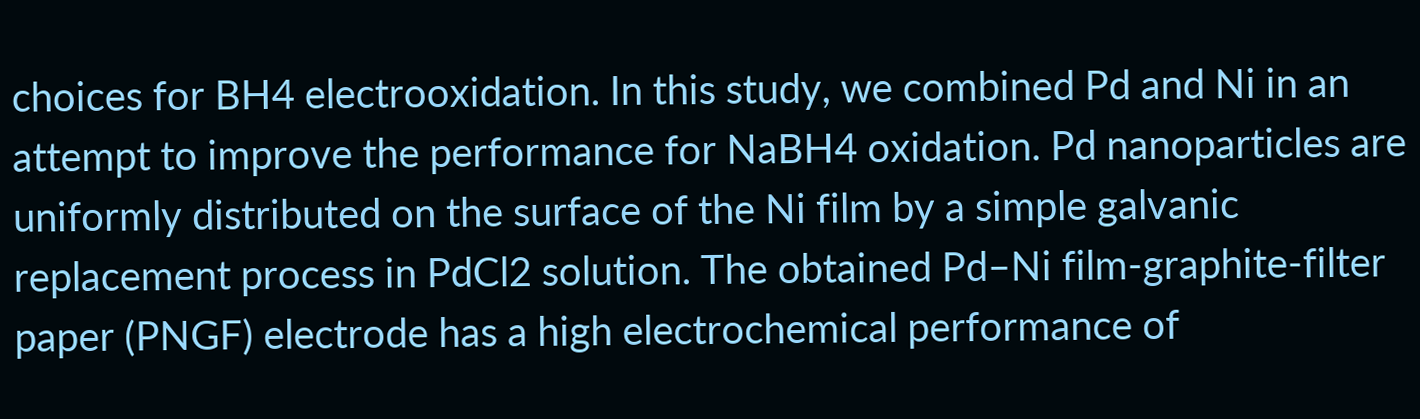choices for BH4 electrooxidation. In this study, we combined Pd and Ni in an attempt to improve the performance for NaBH4 oxidation. Pd nanoparticles are uniformly distributed on the surface of the Ni film by a simple galvanic replacement process in PdCl2 solution. The obtained Pd–Ni film-graphite-filter paper (PNGF) electrode has a high electrochemical performance of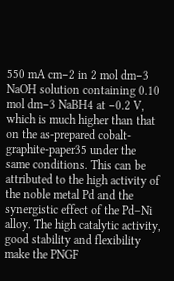550 mA cm−2 in 2 mol dm−3 NaOH solution containing 0.10 mol dm−3 NaBH4 at −0.2 V, which is much higher than that on the as-prepared cobalt-graphite-paper35 under the same conditions. This can be attributed to the high activity of the noble metal Pd and the synergistic effect of the Pd–Ni alloy. The high catalytic activity, good stability and flexibility make the PNGF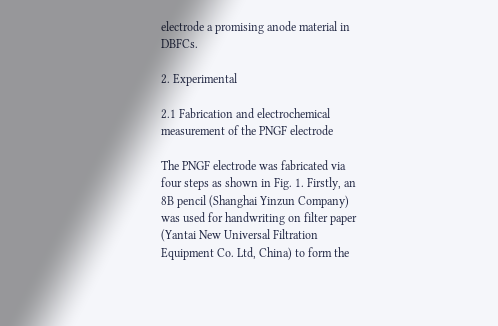electrode a promising anode material in DBFCs.

2. Experimental

2.1 Fabrication and electrochemical measurement of the PNGF electrode

The PNGF electrode was fabricated via four steps as shown in Fig. 1. Firstly, an 8B pencil (Shanghai Yinzun Company) was used for handwriting on filter paper (Yantai New Universal Filtration Equipment Co. Ltd, China) to form the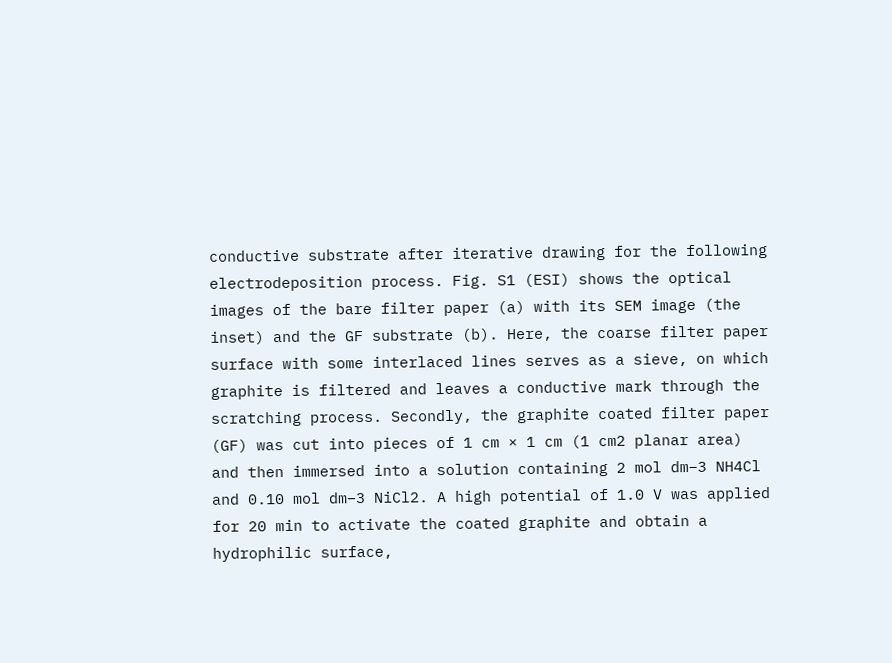conductive substrate after iterative drawing for the following electrodeposition process. Fig. S1 (ESI) shows the optical images of the bare filter paper (a) with its SEM image (the inset) and the GF substrate (b). Here, the coarse filter paper surface with some interlaced lines serves as a sieve, on which graphite is filtered and leaves a conductive mark through the scratching process. Secondly, the graphite coated filter paper (GF) was cut into pieces of 1 cm × 1 cm (1 cm2 planar area) and then immersed into a solution containing 2 mol dm−3 NH4Cl and 0.10 mol dm−3 NiCl2. A high potential of 1.0 V was applied for 20 min to activate the coated graphite and obtain a hydrophilic surface,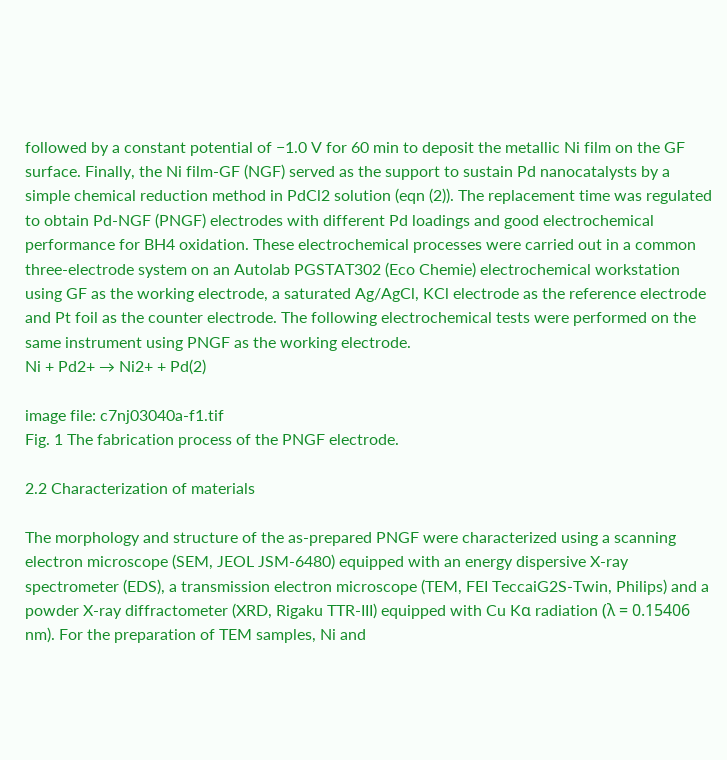followed by a constant potential of −1.0 V for 60 min to deposit the metallic Ni film on the GF surface. Finally, the Ni film-GF (NGF) served as the support to sustain Pd nanocatalysts by a simple chemical reduction method in PdCl2 solution (eqn (2)). The replacement time was regulated to obtain Pd-NGF (PNGF) electrodes with different Pd loadings and good electrochemical performance for BH4 oxidation. These electrochemical processes were carried out in a common three-electrode system on an Autolab PGSTAT302 (Eco Chemie) electrochemical workstation using GF as the working electrode, a saturated Ag/AgCl, KCl electrode as the reference electrode and Pt foil as the counter electrode. The following electrochemical tests were performed on the same instrument using PNGF as the working electrode.
Ni + Pd2+ → Ni2+ + Pd(2)

image file: c7nj03040a-f1.tif
Fig. 1 The fabrication process of the PNGF electrode.

2.2 Characterization of materials

The morphology and structure of the as-prepared PNGF were characterized using a scanning electron microscope (SEM, JEOL JSM-6480) equipped with an energy dispersive X-ray spectrometer (EDS), a transmission electron microscope (TEM, FEI TeccaiG2S-Twin, Philips) and a powder X-ray diffractometer (XRD, Rigaku TTR-III) equipped with Cu Kα radiation (λ = 0.15406 nm). For the preparation of TEM samples, Ni and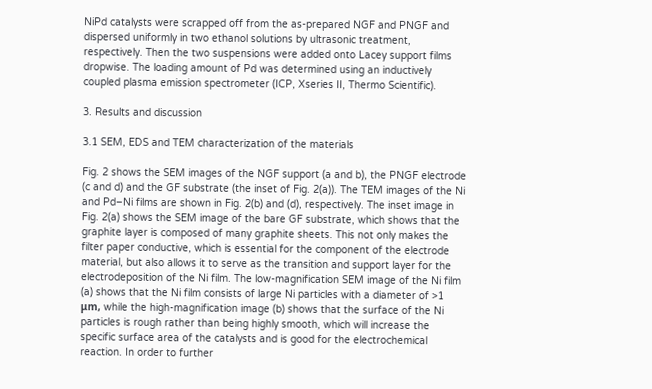NiPd catalysts were scrapped off from the as-prepared NGF and PNGF and dispersed uniformly in two ethanol solutions by ultrasonic treatment, respectively. Then the two suspensions were added onto Lacey support films dropwise. The loading amount of Pd was determined using an inductively coupled plasma emission spectrometer (ICP, Xseries II, Thermo Scientific).

3. Results and discussion

3.1 SEM, EDS and TEM characterization of the materials

Fig. 2 shows the SEM images of the NGF support (a and b), the PNGF electrode (c and d) and the GF substrate (the inset of Fig. 2(a)). The TEM images of the Ni and Pd–Ni films are shown in Fig. 2(b) and (d), respectively. The inset image in Fig. 2(a) shows the SEM image of the bare GF substrate, which shows that the graphite layer is composed of many graphite sheets. This not only makes the filter paper conductive, which is essential for the component of the electrode material, but also allows it to serve as the transition and support layer for the electrodeposition of the Ni film. The low-magnification SEM image of the Ni film (a) shows that the Ni film consists of large Ni particles with a diameter of >1 μm, while the high-magnification image (b) shows that the surface of the Ni particles is rough rather than being highly smooth, which will increase the specific surface area of the catalysts and is good for the electrochemical reaction. In order to further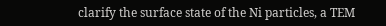clarify the surface state of the Ni particles, a TEM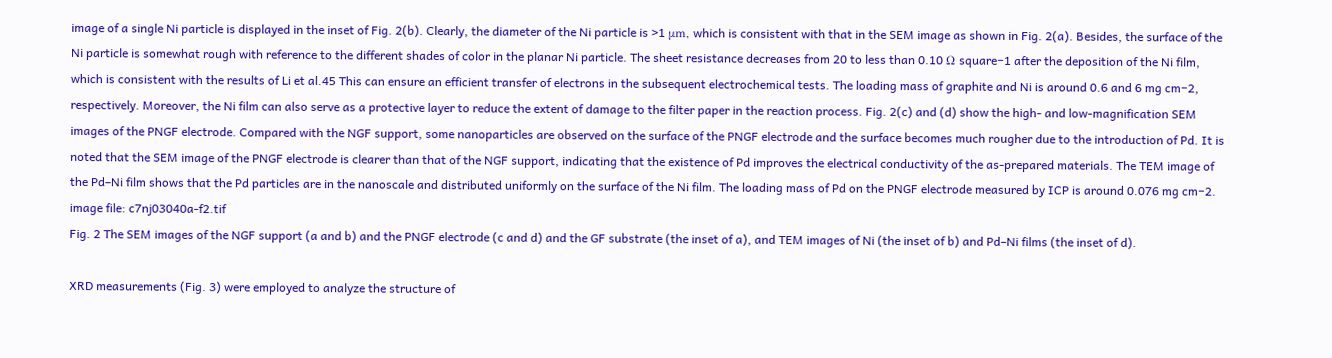image of a single Ni particle is displayed in the inset of Fig. 2(b). Clearly, the diameter of the Ni particle is >1 μm, which is consistent with that in the SEM image as shown in Fig. 2(a). Besides, the surface of the Ni particle is somewhat rough with reference to the different shades of color in the planar Ni particle. The sheet resistance decreases from 20 to less than 0.10 Ω square−1 after the deposition of the Ni film, which is consistent with the results of Li et al.45 This can ensure an efficient transfer of electrons in the subsequent electrochemical tests. The loading mass of graphite and Ni is around 0.6 and 6 mg cm−2, respectively. Moreover, the Ni film can also serve as a protective layer to reduce the extent of damage to the filter paper in the reaction process. Fig. 2(c) and (d) show the high- and low-magnification SEM images of the PNGF electrode. Compared with the NGF support, some nanoparticles are observed on the surface of the PNGF electrode and the surface becomes much rougher due to the introduction of Pd. It is noted that the SEM image of the PNGF electrode is clearer than that of the NGF support, indicating that the existence of Pd improves the electrical conductivity of the as-prepared materials. The TEM image of the Pd–Ni film shows that the Pd particles are in the nanoscale and distributed uniformly on the surface of the Ni film. The loading mass of Pd on the PNGF electrode measured by ICP is around 0.076 mg cm−2.
image file: c7nj03040a-f2.tif
Fig. 2 The SEM images of the NGF support (a and b) and the PNGF electrode (c and d) and the GF substrate (the inset of a), and TEM images of Ni (the inset of b) and Pd–Ni films (the inset of d).

XRD measurements (Fig. 3) were employed to analyze the structure of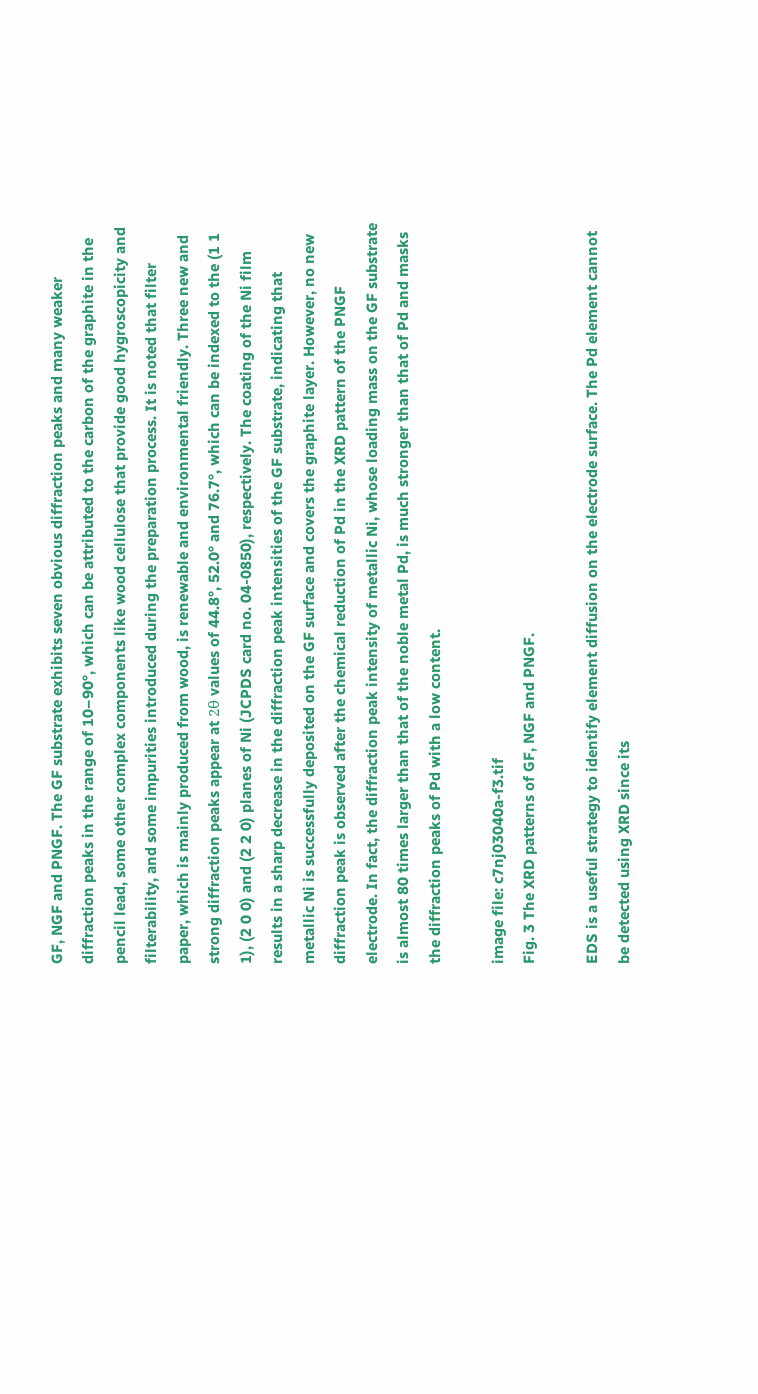GF, NGF and PNGF. The GF substrate exhibits seven obvious diffraction peaks and many weaker diffraction peaks in the range of 10–90°, which can be attributed to the carbon of the graphite in the pencil lead, some other complex components like wood cellulose that provide good hygroscopicity and filterability, and some impurities introduced during the preparation process. It is noted that filter paper, which is mainly produced from wood, is renewable and environmental friendly. Three new and strong diffraction peaks appear at 2θ values of 44.8°, 52.0° and 76.7°, which can be indexed to the (1 1 1), (2 0 0) and (2 2 0) planes of Ni (JCPDS card no. 04-0850), respectively. The coating of the Ni film results in a sharp decrease in the diffraction peak intensities of the GF substrate, indicating that metallic Ni is successfully deposited on the GF surface and covers the graphite layer. However, no new diffraction peak is observed after the chemical reduction of Pd in the XRD pattern of the PNGF electrode. In fact, the diffraction peak intensity of metallic Ni, whose loading mass on the GF substrate is almost 80 times larger than that of the noble metal Pd, is much stronger than that of Pd and masks the diffraction peaks of Pd with a low content.

image file: c7nj03040a-f3.tif
Fig. 3 The XRD patterns of GF, NGF and PNGF.

EDS is a useful strategy to identify element diffusion on the electrode surface. The Pd element cannot be detected using XRD since its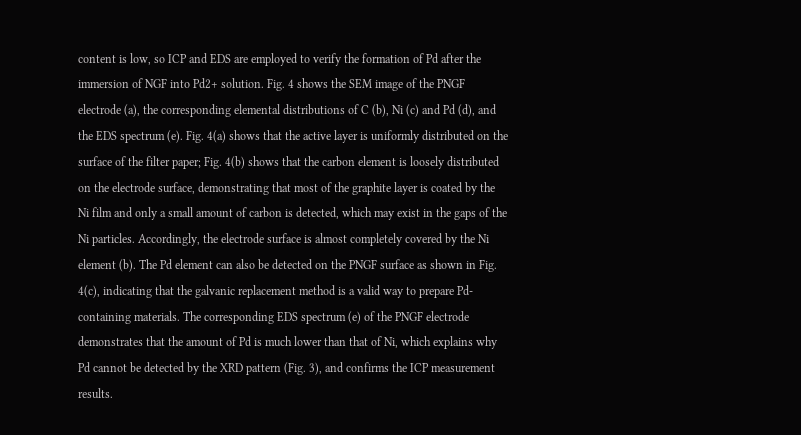content is low, so ICP and EDS are employed to verify the formation of Pd after the immersion of NGF into Pd2+ solution. Fig. 4 shows the SEM image of the PNGF electrode (a), the corresponding elemental distributions of C (b), Ni (c) and Pd (d), and the EDS spectrum (e). Fig. 4(a) shows that the active layer is uniformly distributed on the surface of the filter paper; Fig. 4(b) shows that the carbon element is loosely distributed on the electrode surface, demonstrating that most of the graphite layer is coated by the Ni film and only a small amount of carbon is detected, which may exist in the gaps of the Ni particles. Accordingly, the electrode surface is almost completely covered by the Ni element (b). The Pd element can also be detected on the PNGF surface as shown in Fig. 4(c), indicating that the galvanic replacement method is a valid way to prepare Pd-containing materials. The corresponding EDS spectrum (e) of the PNGF electrode demonstrates that the amount of Pd is much lower than that of Ni, which explains why Pd cannot be detected by the XRD pattern (Fig. 3), and confirms the ICP measurement results.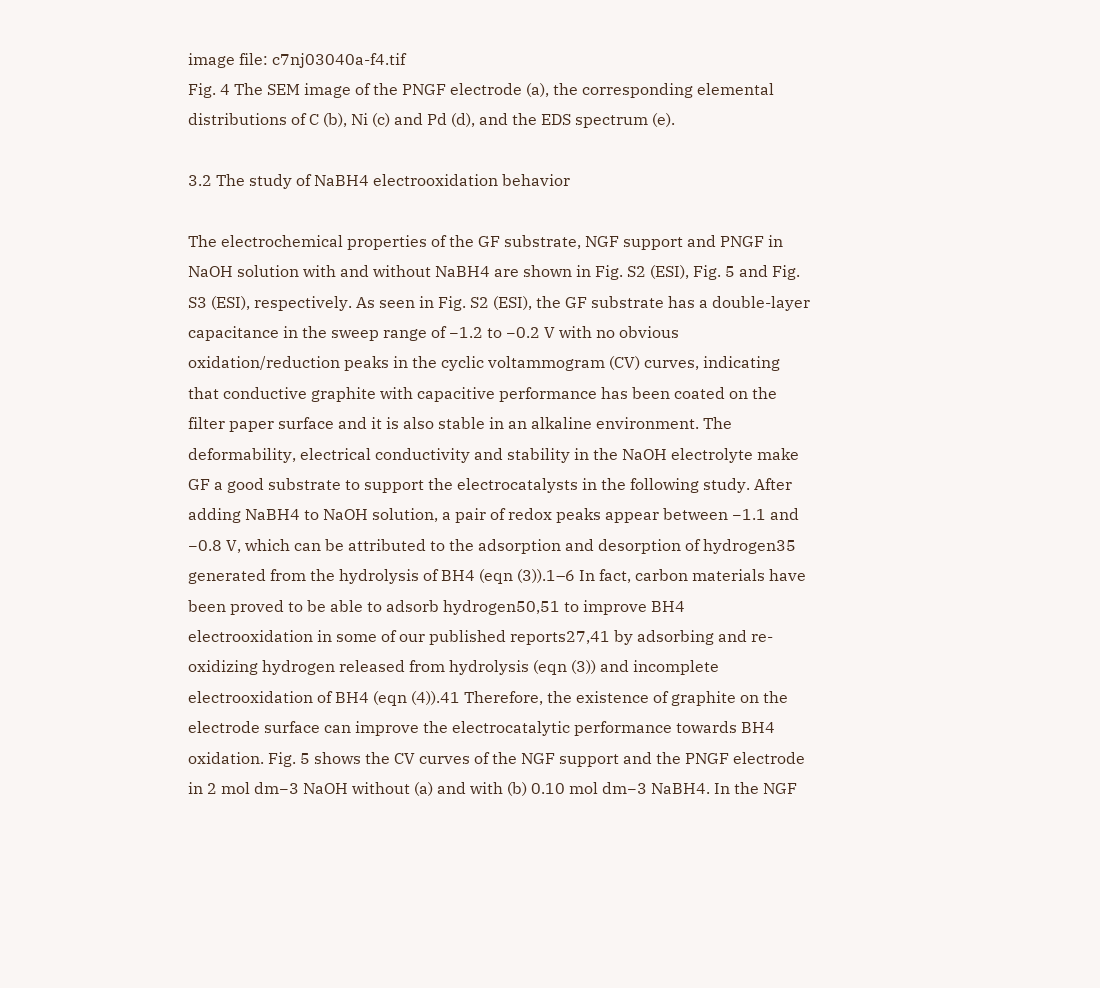image file: c7nj03040a-f4.tif
Fig. 4 The SEM image of the PNGF electrode (a), the corresponding elemental distributions of C (b), Ni (c) and Pd (d), and the EDS spectrum (e).

3.2 The study of NaBH4 electrooxidation behavior

The electrochemical properties of the GF substrate, NGF support and PNGF in NaOH solution with and without NaBH4 are shown in Fig. S2 (ESI), Fig. 5 and Fig. S3 (ESI), respectively. As seen in Fig. S2 (ESI), the GF substrate has a double-layer capacitance in the sweep range of −1.2 to −0.2 V with no obvious oxidation/reduction peaks in the cyclic voltammogram (CV) curves, indicating that conductive graphite with capacitive performance has been coated on the filter paper surface and it is also stable in an alkaline environment. The deformability, electrical conductivity and stability in the NaOH electrolyte make GF a good substrate to support the electrocatalysts in the following study. After adding NaBH4 to NaOH solution, a pair of redox peaks appear between −1.1 and −0.8 V, which can be attributed to the adsorption and desorption of hydrogen35 generated from the hydrolysis of BH4 (eqn (3)).1–6 In fact, carbon materials have been proved to be able to adsorb hydrogen50,51 to improve BH4 electrooxidation in some of our published reports27,41 by adsorbing and re-oxidizing hydrogen released from hydrolysis (eqn (3)) and incomplete electrooxidation of BH4 (eqn (4)).41 Therefore, the existence of graphite on the electrode surface can improve the electrocatalytic performance towards BH4 oxidation. Fig. 5 shows the CV curves of the NGF support and the PNGF electrode in 2 mol dm−3 NaOH without (a) and with (b) 0.10 mol dm−3 NaBH4. In the NGF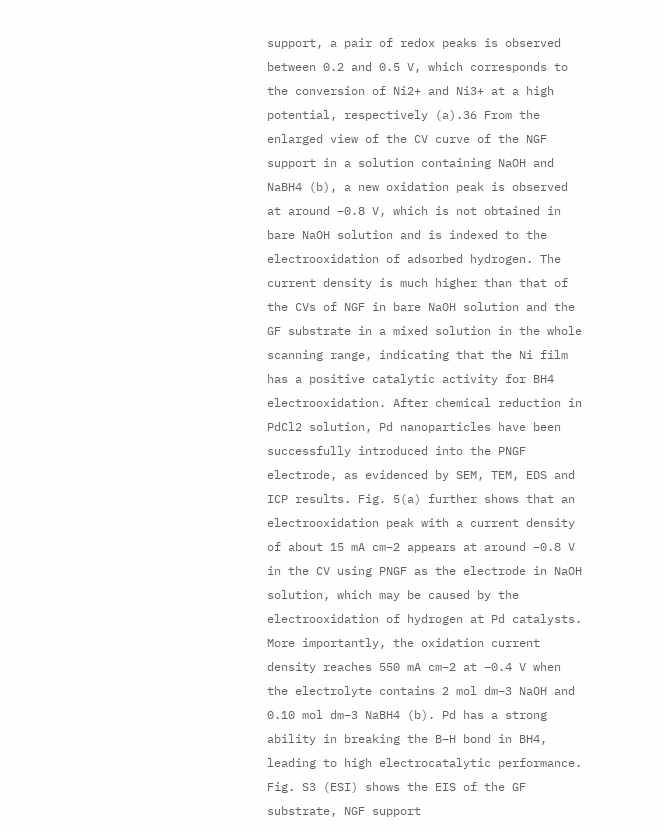support, a pair of redox peaks is observed between 0.2 and 0.5 V, which corresponds to the conversion of Ni2+ and Ni3+ at a high potential, respectively (a).36 From the enlarged view of the CV curve of the NGF support in a solution containing NaOH and NaBH4 (b), a new oxidation peak is observed at around −0.8 V, which is not obtained in bare NaOH solution and is indexed to the electrooxidation of adsorbed hydrogen. The current density is much higher than that of the CVs of NGF in bare NaOH solution and the GF substrate in a mixed solution in the whole scanning range, indicating that the Ni film has a positive catalytic activity for BH4 electrooxidation. After chemical reduction in PdCl2 solution, Pd nanoparticles have been successfully introduced into the PNGF electrode, as evidenced by SEM, TEM, EDS and ICP results. Fig. 5(a) further shows that an electrooxidation peak with a current density of about 15 mA cm−2 appears at around −0.8 V in the CV using PNGF as the electrode in NaOH solution, which may be caused by the electrooxidation of hydrogen at Pd catalysts. More importantly, the oxidation current density reaches 550 mA cm−2 at −0.4 V when the electrolyte contains 2 mol dm−3 NaOH and 0.10 mol dm−3 NaBH4 (b). Pd has a strong ability in breaking the B–H bond in BH4, leading to high electrocatalytic performance. Fig. S3 (ESI) shows the EIS of the GF substrate, NGF support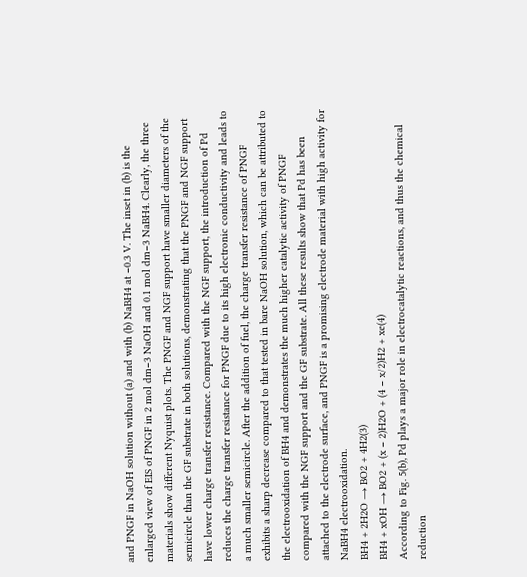and PNGF in NaOH solution without (a) and with (b) NaBH4 at −0.3 V. The inset in (b) is the enlarged view of EIS of PNGF in 2 mol dm−3 NaOH and 0.1 mol dm−3 NaBH4. Clearly, the three materials show different Nyquist plots. The PNGF and NGF support have smaller diameters of the semicircle than the GF substrate in both solutions, demonstrating that the PNGF and NGF support have lower charge transfer resistance. Compared with the NGF support, the introduction of Pd reduces the charge transfer resistance for PNGF due to its high electronic conductivity and leads to a much smaller semicircle. After the addition of fuel, the charge transfer resistance of PNGF exhibits a sharp decrease compared to that tested in bare NaOH solution, which can be attributed to the electrooxidation of BH4 and demonstrates the much higher catalytic activity of PNGF compared with the NGF support and the GF substrate. All these results show that Pd has been attached to the electrode surface, and PNGF is a promising electrode material with high activity for NaBH4 electrooxidation.
BH4 + 2H2O → BO2 + 4H2(3)
BH4 + xOH → BO2 + (x − 2)H2O + (4 − x/2)H2 + xe(4)
According to Fig. 5(b), Pd plays a major role in electrocatalytic reactions, and thus the chemical reduction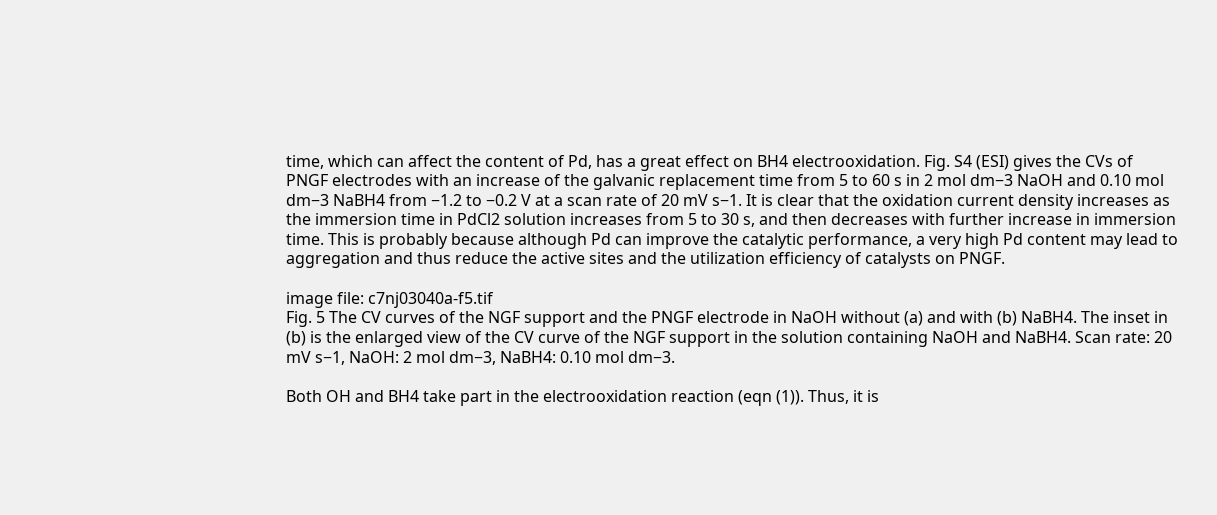time, which can affect the content of Pd, has a great effect on BH4 electrooxidation. Fig. S4 (ESI) gives the CVs of PNGF electrodes with an increase of the galvanic replacement time from 5 to 60 s in 2 mol dm−3 NaOH and 0.10 mol dm−3 NaBH4 from −1.2 to −0.2 V at a scan rate of 20 mV s−1. It is clear that the oxidation current density increases as the immersion time in PdCl2 solution increases from 5 to 30 s, and then decreases with further increase in immersion time. This is probably because although Pd can improve the catalytic performance, a very high Pd content may lead to aggregation and thus reduce the active sites and the utilization efficiency of catalysts on PNGF.

image file: c7nj03040a-f5.tif
Fig. 5 The CV curves of the NGF support and the PNGF electrode in NaOH without (a) and with (b) NaBH4. The inset in (b) is the enlarged view of the CV curve of the NGF support in the solution containing NaOH and NaBH4. Scan rate: 20 mV s−1, NaOH: 2 mol dm−3, NaBH4: 0.10 mol dm−3.

Both OH and BH4 take part in the electrooxidation reaction (eqn (1)). Thus, it is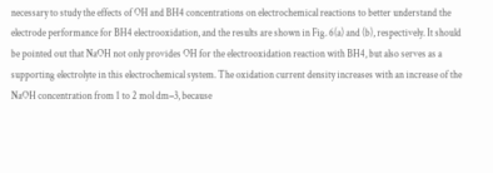necessary to study the effects of OH and BH4 concentrations on electrochemical reactions to better understand the electrode performance for BH4 electrooxidation, and the results are shown in Fig. 6(a) and (b), respectively. It should be pointed out that NaOH not only provides OH for the electrooxidation reaction with BH4, but also serves as a supporting electrolyte in this electrochemical system. The oxidation current density increases with an increase of the NaOH concentration from 1 to 2 mol dm−3, because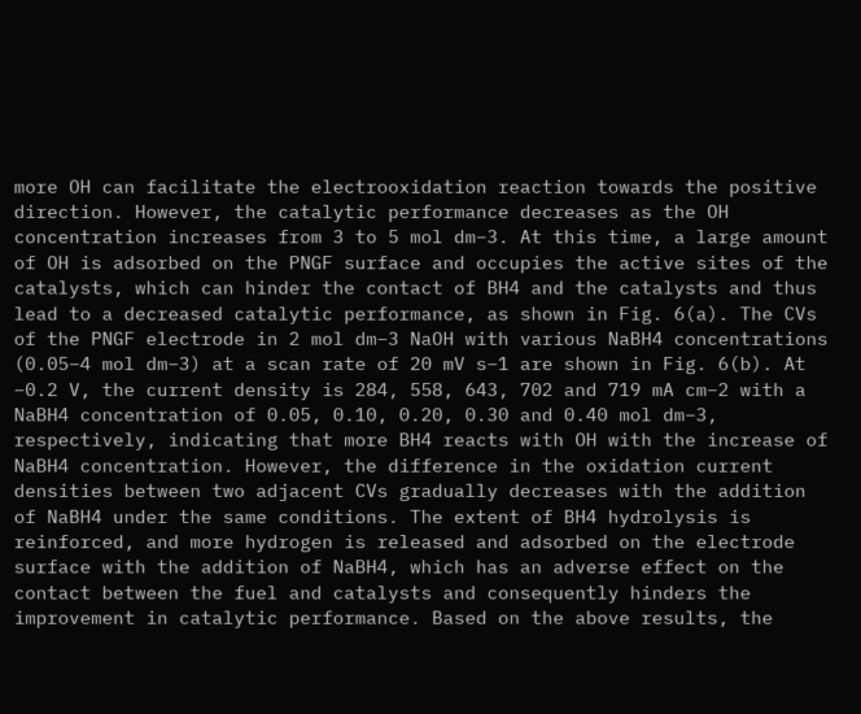more OH can facilitate the electrooxidation reaction towards the positive direction. However, the catalytic performance decreases as the OH concentration increases from 3 to 5 mol dm−3. At this time, a large amount of OH is adsorbed on the PNGF surface and occupies the active sites of the catalysts, which can hinder the contact of BH4 and the catalysts and thus lead to a decreased catalytic performance, as shown in Fig. 6(a). The CVs of the PNGF electrode in 2 mol dm−3 NaOH with various NaBH4 concentrations (0.05–4 mol dm−3) at a scan rate of 20 mV s−1 are shown in Fig. 6(b). At −0.2 V, the current density is 284, 558, 643, 702 and 719 mA cm−2 with a NaBH4 concentration of 0.05, 0.10, 0.20, 0.30 and 0.40 mol dm−3, respectively, indicating that more BH4 reacts with OH with the increase of NaBH4 concentration. However, the difference in the oxidation current densities between two adjacent CVs gradually decreases with the addition of NaBH4 under the same conditions. The extent of BH4 hydrolysis is reinforced, and more hydrogen is released and adsorbed on the electrode surface with the addition of NaBH4, which has an adverse effect on the contact between the fuel and catalysts and consequently hinders the improvement in catalytic performance. Based on the above results, the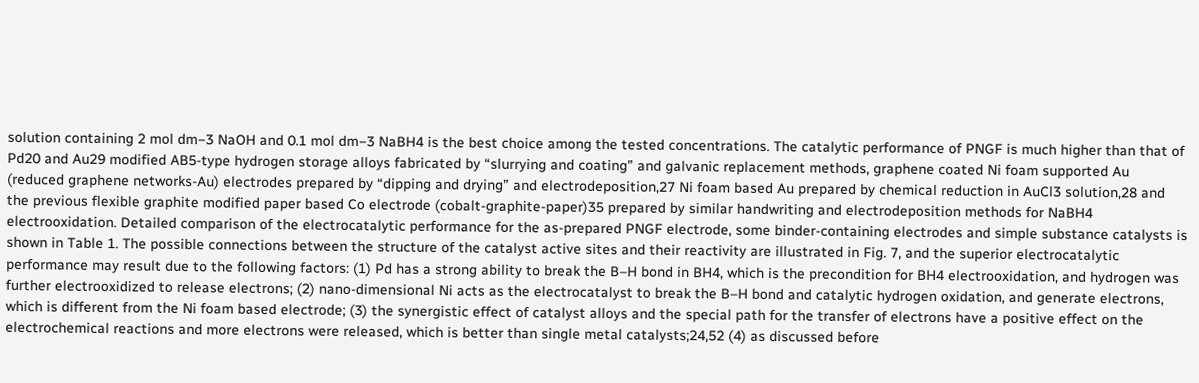solution containing 2 mol dm−3 NaOH and 0.1 mol dm−3 NaBH4 is the best choice among the tested concentrations. The catalytic performance of PNGF is much higher than that of Pd20 and Au29 modified AB5-type hydrogen storage alloys fabricated by “slurrying and coating” and galvanic replacement methods, graphene coated Ni foam supported Au (reduced graphene networks-Au) electrodes prepared by “dipping and drying” and electrodeposition,27 Ni foam based Au prepared by chemical reduction in AuCl3 solution,28 and the previous flexible graphite modified paper based Co electrode (cobalt-graphite-paper)35 prepared by similar handwriting and electrodeposition methods for NaBH4 electrooxidation. Detailed comparison of the electrocatalytic performance for the as-prepared PNGF electrode, some binder-containing electrodes and simple substance catalysts is shown in Table 1. The possible connections between the structure of the catalyst active sites and their reactivity are illustrated in Fig. 7, and the superior electrocatalytic performance may result due to the following factors: (1) Pd has a strong ability to break the B–H bond in BH4, which is the precondition for BH4 electrooxidation, and hydrogen was further electrooxidized to release electrons; (2) nano-dimensional Ni acts as the electrocatalyst to break the B–H bond and catalytic hydrogen oxidation, and generate electrons, which is different from the Ni foam based electrode; (3) the synergistic effect of catalyst alloys and the special path for the transfer of electrons have a positive effect on the electrochemical reactions and more electrons were released, which is better than single metal catalysts;24,52 (4) as discussed before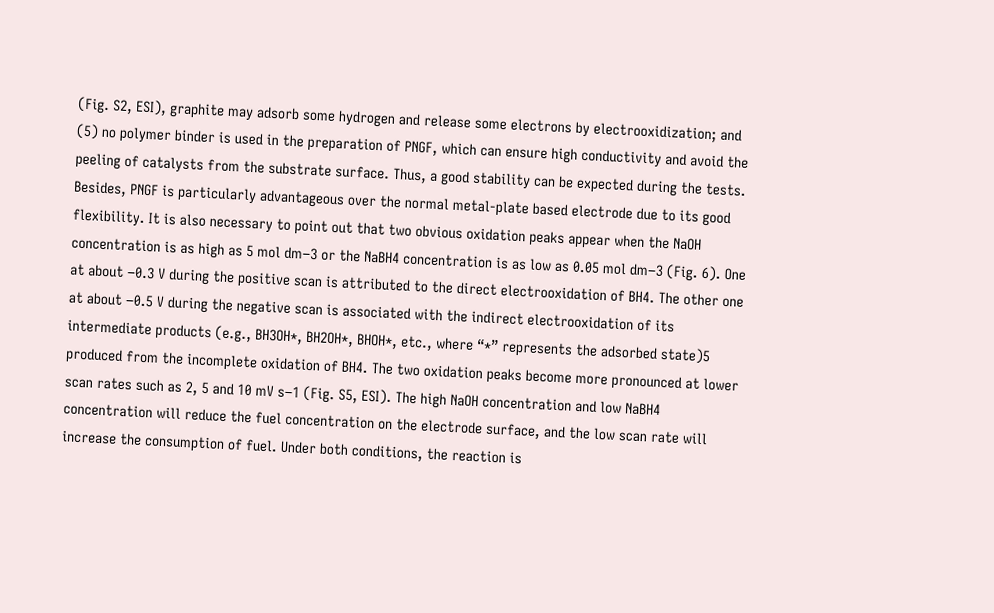(Fig. S2, ESI), graphite may adsorb some hydrogen and release some electrons by electrooxidization; and (5) no polymer binder is used in the preparation of PNGF, which can ensure high conductivity and avoid the peeling of catalysts from the substrate surface. Thus, a good stability can be expected during the tests. Besides, PNGF is particularly advantageous over the normal metal-plate based electrode due to its good flexibility. It is also necessary to point out that two obvious oxidation peaks appear when the NaOH concentration is as high as 5 mol dm−3 or the NaBH4 concentration is as low as 0.05 mol dm−3 (Fig. 6). One at about −0.3 V during the positive scan is attributed to the direct electrooxidation of BH4. The other one at about −0.5 V during the negative scan is associated with the indirect electrooxidation of its intermediate products (e.g., BH3OH*, BH2OH*, BHOH*, etc., where “*” represents the adsorbed state)5 produced from the incomplete oxidation of BH4. The two oxidation peaks become more pronounced at lower scan rates such as 2, 5 and 10 mV s−1 (Fig. S5, ESI). The high NaOH concentration and low NaBH4 concentration will reduce the fuel concentration on the electrode surface, and the low scan rate will increase the consumption of fuel. Under both conditions, the reaction is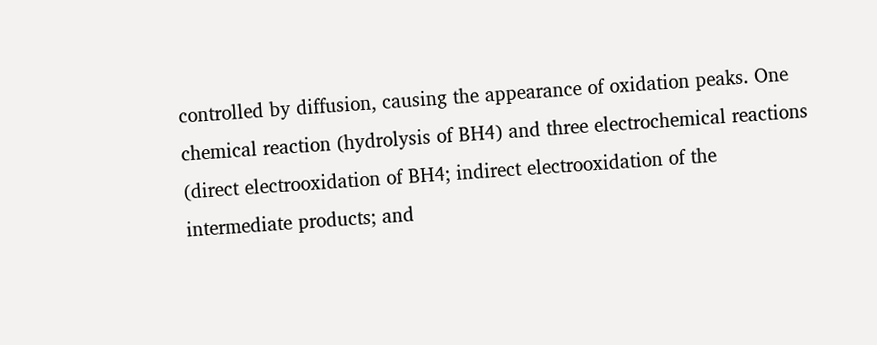controlled by diffusion, causing the appearance of oxidation peaks. One chemical reaction (hydrolysis of BH4) and three electrochemical reactions (direct electrooxidation of BH4; indirect electrooxidation of the intermediate products; and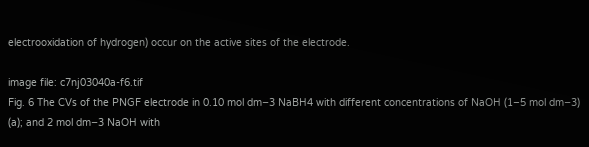electrooxidation of hydrogen) occur on the active sites of the electrode.

image file: c7nj03040a-f6.tif
Fig. 6 The CVs of the PNGF electrode in 0.10 mol dm−3 NaBH4 with different concentrations of NaOH (1–5 mol dm−3) (a); and 2 mol dm−3 NaOH with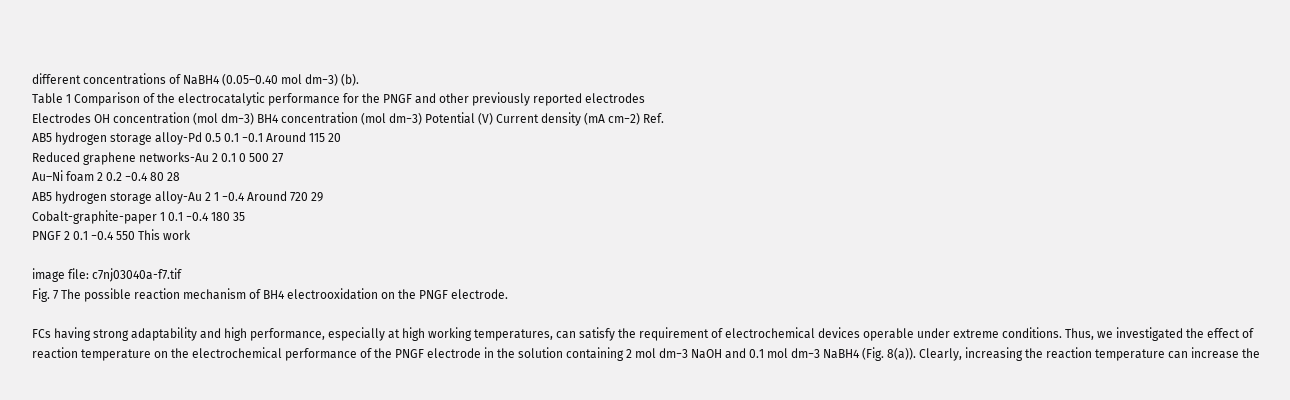different concentrations of NaBH4 (0.05–0.40 mol dm−3) (b).
Table 1 Comparison of the electrocatalytic performance for the PNGF and other previously reported electrodes
Electrodes OH concentration (mol dm−3) BH4 concentration (mol dm−3) Potential (V) Current density (mA cm−2) Ref.
AB5 hydrogen storage alloy-Pd 0.5 0.1 −0.1 Around 115 20
Reduced graphene networks-Au 2 0.1 0 500 27
Au–Ni foam 2 0.2 −0.4 80 28
AB5 hydrogen storage alloy-Au 2 1 −0.4 Around 720 29
Cobalt-graphite-paper 1 0.1 −0.4 180 35
PNGF 2 0.1 −0.4 550 This work

image file: c7nj03040a-f7.tif
Fig. 7 The possible reaction mechanism of BH4 electrooxidation on the PNGF electrode.

FCs having strong adaptability and high performance, especially at high working temperatures, can satisfy the requirement of electrochemical devices operable under extreme conditions. Thus, we investigated the effect of reaction temperature on the electrochemical performance of the PNGF electrode in the solution containing 2 mol dm−3 NaOH and 0.1 mol dm−3 NaBH4 (Fig. 8(a)). Clearly, increasing the reaction temperature can increase the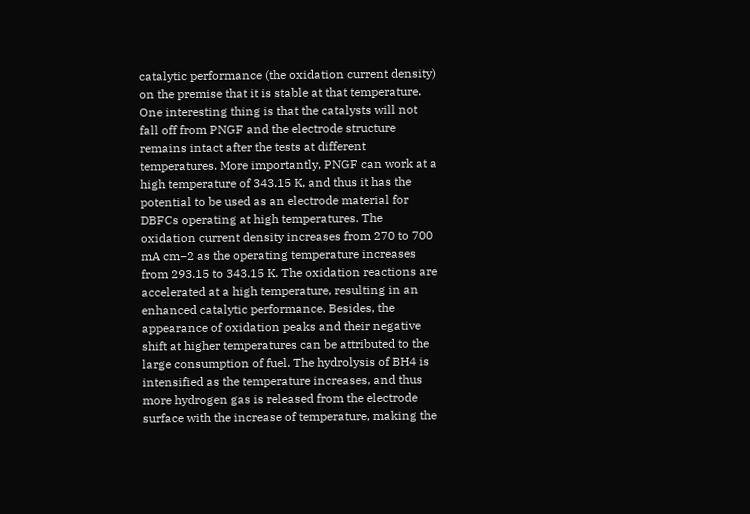catalytic performance (the oxidation current density) on the premise that it is stable at that temperature. One interesting thing is that the catalysts will not fall off from PNGF and the electrode structure remains intact after the tests at different temperatures. More importantly, PNGF can work at a high temperature of 343.15 K, and thus it has the potential to be used as an electrode material for DBFCs operating at high temperatures. The oxidation current density increases from 270 to 700 mA cm−2 as the operating temperature increases from 293.15 to 343.15 K. The oxidation reactions are accelerated at a high temperature, resulting in an enhanced catalytic performance. Besides, the appearance of oxidation peaks and their negative shift at higher temperatures can be attributed to the large consumption of fuel. The hydrolysis of BH4 is intensified as the temperature increases, and thus more hydrogen gas is released from the electrode surface with the increase of temperature, making the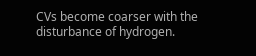CVs become coarser with the disturbance of hydrogen.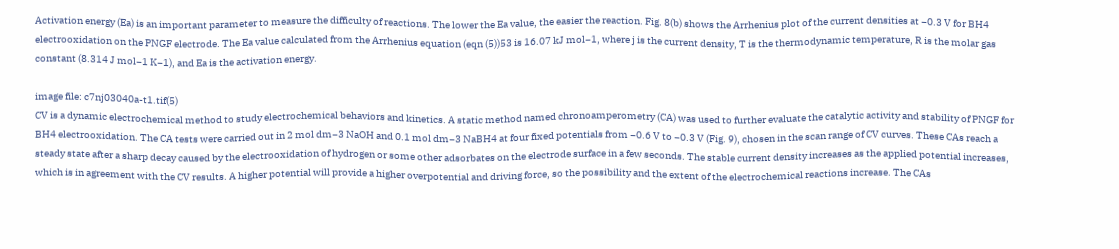Activation energy (Ea) is an important parameter to measure the difficulty of reactions. The lower the Ea value, the easier the reaction. Fig. 8(b) shows the Arrhenius plot of the current densities at −0.3 V for BH4 electrooxidation on the PNGF electrode. The Ea value calculated from the Arrhenius equation (eqn (5))53 is 16.07 kJ mol−1, where j is the current density, T is the thermodynamic temperature, R is the molar gas constant (8.314 J mol−1 K−1), and Ea is the activation energy.

image file: c7nj03040a-t1.tif(5)
CV is a dynamic electrochemical method to study electrochemical behaviors and kinetics. A static method named chronoamperometry (CA) was used to further evaluate the catalytic activity and stability of PNGF for BH4 electrooxidation. The CA tests were carried out in 2 mol dm−3 NaOH and 0.1 mol dm−3 NaBH4 at four fixed potentials from −0.6 V to −0.3 V (Fig. 9), chosen in the scan range of CV curves. These CAs reach a steady state after a sharp decay caused by the electrooxidation of hydrogen or some other adsorbates on the electrode surface in a few seconds. The stable current density increases as the applied potential increases, which is in agreement with the CV results. A higher potential will provide a higher overpotential and driving force, so the possibility and the extent of the electrochemical reactions increase. The CAs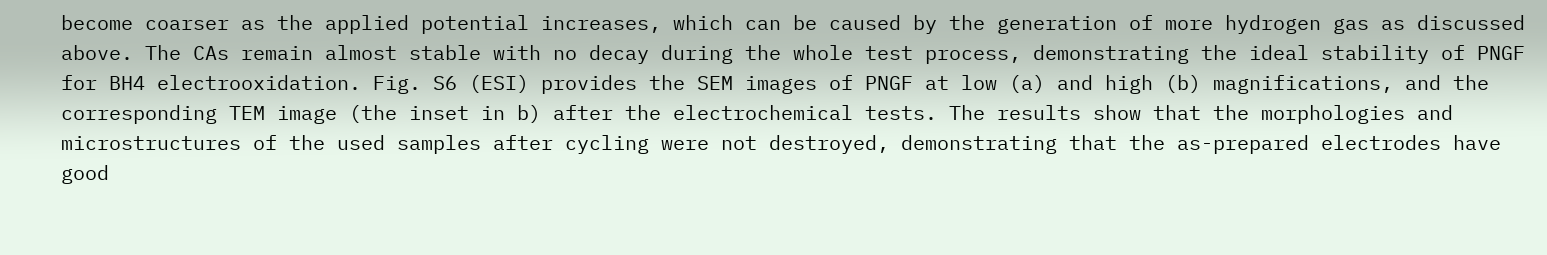become coarser as the applied potential increases, which can be caused by the generation of more hydrogen gas as discussed above. The CAs remain almost stable with no decay during the whole test process, demonstrating the ideal stability of PNGF for BH4 electrooxidation. Fig. S6 (ESI) provides the SEM images of PNGF at low (a) and high (b) magnifications, and the corresponding TEM image (the inset in b) after the electrochemical tests. The results show that the morphologies and microstructures of the used samples after cycling were not destroyed, demonstrating that the as-prepared electrodes have good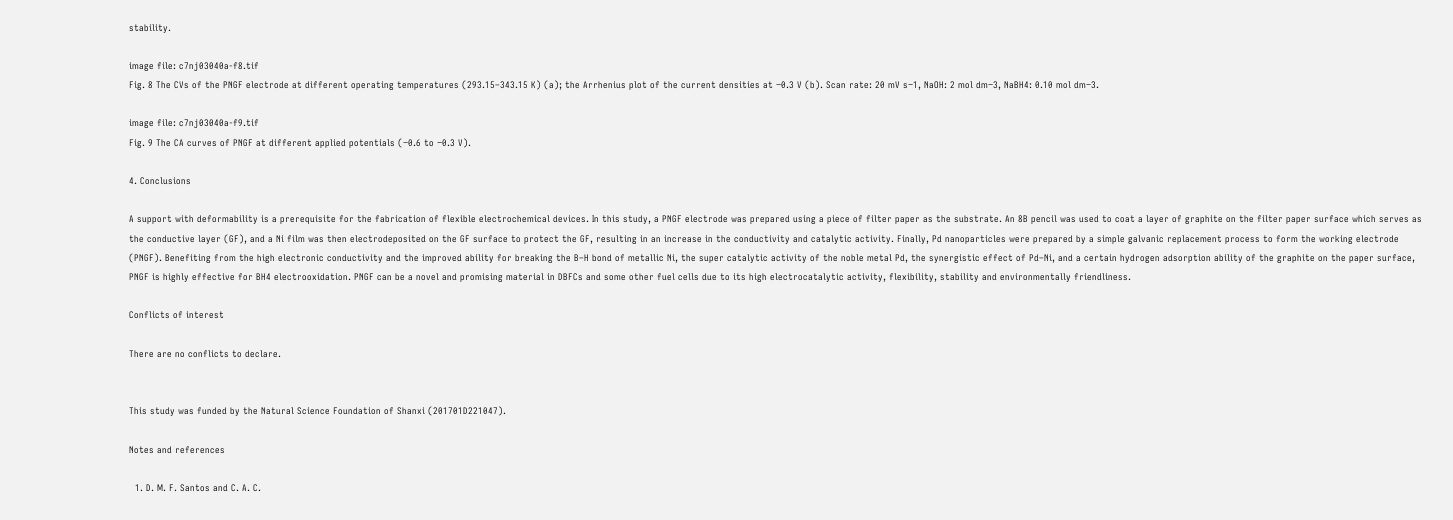stability.

image file: c7nj03040a-f8.tif
Fig. 8 The CVs of the PNGF electrode at different operating temperatures (293.15–343.15 K) (a); the Arrhenius plot of the current densities at −0.3 V (b). Scan rate: 20 mV s−1, NaOH: 2 mol dm−3, NaBH4: 0.10 mol dm−3.

image file: c7nj03040a-f9.tif
Fig. 9 The CA curves of PNGF at different applied potentials (−0.6 to −0.3 V).

4. Conclusions

A support with deformability is a prerequisite for the fabrication of flexible electrochemical devices. In this study, a PNGF electrode was prepared using a piece of filter paper as the substrate. An 8B pencil was used to coat a layer of graphite on the filter paper surface which serves as the conductive layer (GF), and a Ni film was then electrodeposited on the GF surface to protect the GF, resulting in an increase in the conductivity and catalytic activity. Finally, Pd nanoparticles were prepared by a simple galvanic replacement process to form the working electrode (PNGF). Benefiting from the high electronic conductivity and the improved ability for breaking the B–H bond of metallic Ni, the super catalytic activity of the noble metal Pd, the synergistic effect of Pd–Ni, and a certain hydrogen adsorption ability of the graphite on the paper surface, PNGF is highly effective for BH4 electrooxidation. PNGF can be a novel and promising material in DBFCs and some other fuel cells due to its high electrocatalytic activity, flexibility, stability and environmentally friendliness.

Conflicts of interest

There are no conflicts to declare.


This study was funded by the Natural Science Foundation of Shanxi (201701D221047).

Notes and references

  1. D. M. F. Santos and C. A. C.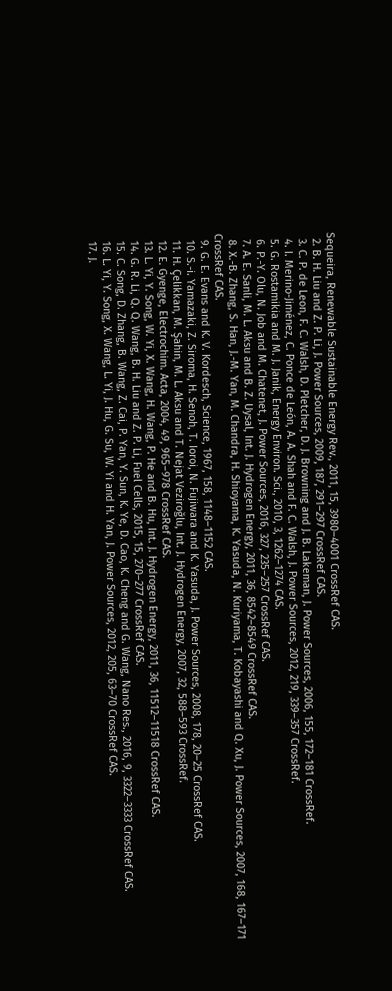Sequeira, Renewable Sustainable Energy Rev., 2011, 15, 3980–4001 CrossRef CAS.
  2. B. H. Liu and Z. P. Li, J. Power Sources, 2009, 187, 291–297 CrossRef CAS.
  3. C. P. de Leon, F. C. Walsh, D. Pletcher, D. J. Browning and J. B. Lakeman, J. Power Sources, 2006, 155, 172–181 CrossRef.
  4. I. Merino-Jiménez, C. Ponce de León, A. A. Shah and F. C. Walsh, J. Power Sources, 2012, 219, 339–357 CrossRef.
  5. G. Rostamikia and M. J. Janik, Energy Environ. Sci., 2010, 3, 1262–1274 CAS.
  6. P.-Y. Olu, N. Job and M. Chatenet, J. Power Sources, 2016, 327, 235–257 CrossRef CAS.
  7. A. E. Sanli, M. L. Aksu and B. Z. Uysal, Int. J. Hydrogen Energy, 2011, 36, 8542–8549 CrossRef CAS.
  8. X.-B. Zhang, S. Han, J.-M. Yan, M. Chandra, H. Shioyama, K. Yasuda, N. Kuriyama, T. Kobayashi and Q. Xu, J. Power Sources, 2007, 168, 167–171 CrossRef CAS.
  9. G. E. Evans and K. V. Kordesch, Science, 1967, 158, 1148–1152 CAS.
  10. S.-i. Yamazaki, Z. Siroma, H. Senoh, T. Ioroi, N. Fujiwara and K. Yasuda, J. Power Sources, 2008, 178, 20–25 CrossRef CAS.
  11. H. Çelikkan, M. Şahin, M. L. Aksu and T. Nejat Veziroğlu, Int. J. Hydrogen Energy, 2007, 32, 588–593 CrossRef.
  12. E. Gyenge, Electrochim. Acta, 2004, 49, 965–978 CrossRef CAS.
  13. L. Yi, Y. Song, W. Yi, X. Wang, H. Wang, P. He and B. Hu, Int. J. Hydrogen Energy, 2011, 36, 11512–11518 CrossRef CAS.
  14. G. R. Li, Q. Q. Wang, B. H. Liu and Z. P. Li, Fuel Cells, 2015, 15, 270–277 CrossRef CAS.
  15. C. Song, D. Zhang, B. Wang, Z. Cai, P. Yan, Y. Sun, K. Ye, D. Cao, K. Cheng and G. Wang, Nano Res., 2016, 9, 3322–3333 CrossRef CAS.
  16. L. Yi, Y. Song, X. Wang, L. Yi, J. Hu, G. Su, W. Yi and H. Yan, J. Power Sources, 2012, 205, 63–70 CrossRef CAS.
  17. J.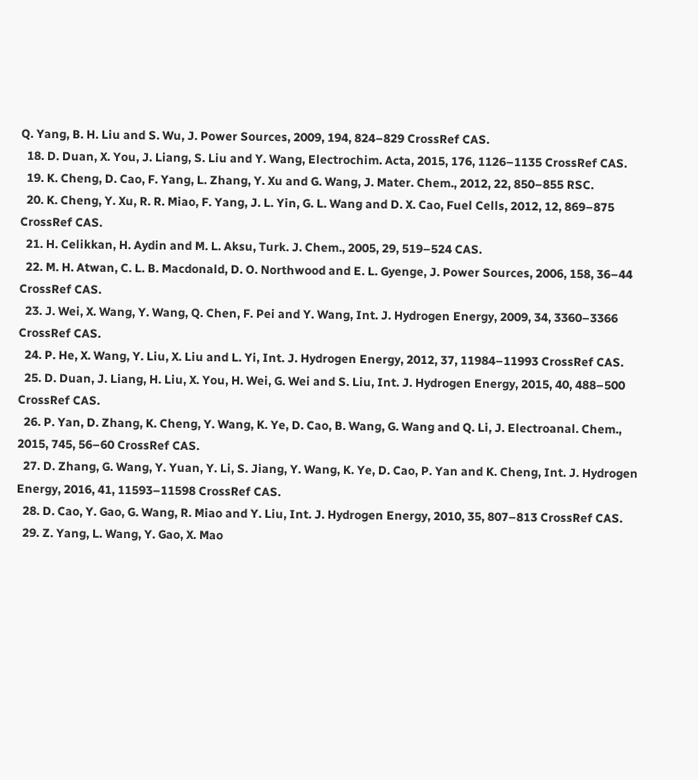Q. Yang, B. H. Liu and S. Wu, J. Power Sources, 2009, 194, 824–829 CrossRef CAS.
  18. D. Duan, X. You, J. Liang, S. Liu and Y. Wang, Electrochim. Acta, 2015, 176, 1126–1135 CrossRef CAS.
  19. K. Cheng, D. Cao, F. Yang, L. Zhang, Y. Xu and G. Wang, J. Mater. Chem., 2012, 22, 850–855 RSC.
  20. K. Cheng, Y. Xu, R. R. Miao, F. Yang, J. L. Yin, G. L. Wang and D. X. Cao, Fuel Cells, 2012, 12, 869–875 CrossRef CAS.
  21. H. Celikkan, H. Aydin and M. L. Aksu, Turk. J. Chem., 2005, 29, 519–524 CAS.
  22. M. H. Atwan, C. L. B. Macdonald, D. O. Northwood and E. L. Gyenge, J. Power Sources, 2006, 158, 36–44 CrossRef CAS.
  23. J. Wei, X. Wang, Y. Wang, Q. Chen, F. Pei and Y. Wang, Int. J. Hydrogen Energy, 2009, 34, 3360–3366 CrossRef CAS.
  24. P. He, X. Wang, Y. Liu, X. Liu and L. Yi, Int. J. Hydrogen Energy, 2012, 37, 11984–11993 CrossRef CAS.
  25. D. Duan, J. Liang, H. Liu, X. You, H. Wei, G. Wei and S. Liu, Int. J. Hydrogen Energy, 2015, 40, 488–500 CrossRef CAS.
  26. P. Yan, D. Zhang, K. Cheng, Y. Wang, K. Ye, D. Cao, B. Wang, G. Wang and Q. Li, J. Electroanal. Chem., 2015, 745, 56–60 CrossRef CAS.
  27. D. Zhang, G. Wang, Y. Yuan, Y. Li, S. Jiang, Y. Wang, K. Ye, D. Cao, P. Yan and K. Cheng, Int. J. Hydrogen Energy, 2016, 41, 11593–11598 CrossRef CAS.
  28. D. Cao, Y. Gao, G. Wang, R. Miao and Y. Liu, Int. J. Hydrogen Energy, 2010, 35, 807–813 CrossRef CAS.
  29. Z. Yang, L. Wang, Y. Gao, X. Mao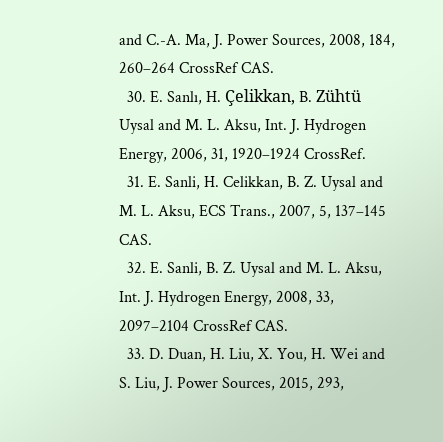and C.-A. Ma, J. Power Sources, 2008, 184, 260–264 CrossRef CAS.
  30. E. Sanlı, H. Çelikkan, B. Zühtü Uysal and M. L. Aksu, Int. J. Hydrogen Energy, 2006, 31, 1920–1924 CrossRef.
  31. E. Sanli, H. Celikkan, B. Z. Uysal and M. L. Aksu, ECS Trans., 2007, 5, 137–145 CAS.
  32. E. Sanli, B. Z. Uysal and M. L. Aksu, Int. J. Hydrogen Energy, 2008, 33, 2097–2104 CrossRef CAS.
  33. D. Duan, H. Liu, X. You, H. Wei and S. Liu, J. Power Sources, 2015, 293,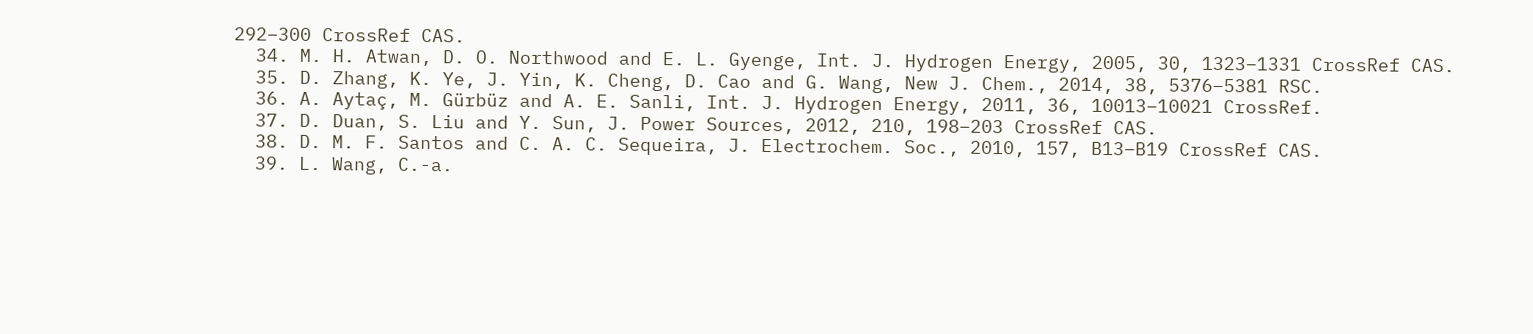292–300 CrossRef CAS.
  34. M. H. Atwan, D. O. Northwood and E. L. Gyenge, Int. J. Hydrogen Energy, 2005, 30, 1323–1331 CrossRef CAS.
  35. D. Zhang, K. Ye, J. Yin, K. Cheng, D. Cao and G. Wang, New J. Chem., 2014, 38, 5376–5381 RSC.
  36. A. Aytaç, M. Gürbüz and A. E. Sanli, Int. J. Hydrogen Energy, 2011, 36, 10013–10021 CrossRef.
  37. D. Duan, S. Liu and Y. Sun, J. Power Sources, 2012, 210, 198–203 CrossRef CAS.
  38. D. M. F. Santos and C. A. C. Sequeira, J. Electrochem. Soc., 2010, 157, B13–B19 CrossRef CAS.
  39. L. Wang, C.-a.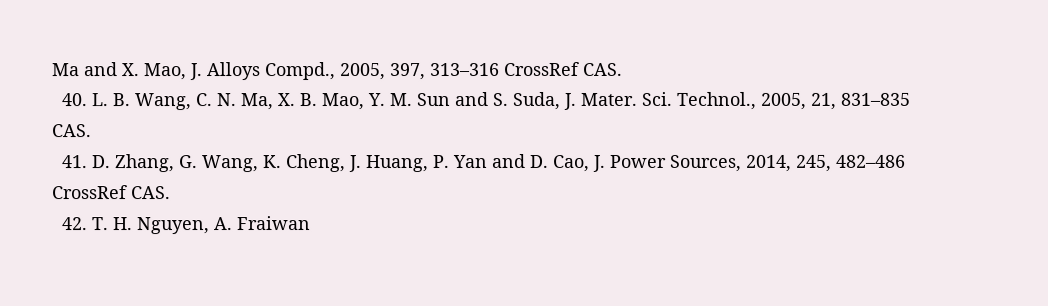Ma and X. Mao, J. Alloys Compd., 2005, 397, 313–316 CrossRef CAS.
  40. L. B. Wang, C. N. Ma, X. B. Mao, Y. M. Sun and S. Suda, J. Mater. Sci. Technol., 2005, 21, 831–835 CAS.
  41. D. Zhang, G. Wang, K. Cheng, J. Huang, P. Yan and D. Cao, J. Power Sources, 2014, 245, 482–486 CrossRef CAS.
  42. T. H. Nguyen, A. Fraiwan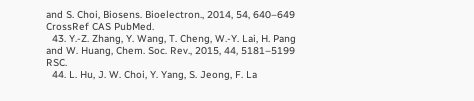and S. Choi, Biosens. Bioelectron., 2014, 54, 640–649 CrossRef CAS PubMed.
  43. Y.-Z. Zhang, Y. Wang, T. Cheng, W.-Y. Lai, H. Pang and W. Huang, Chem. Soc. Rev., 2015, 44, 5181–5199 RSC.
  44. L. Hu, J. W. Choi, Y. Yang, S. Jeong, F. La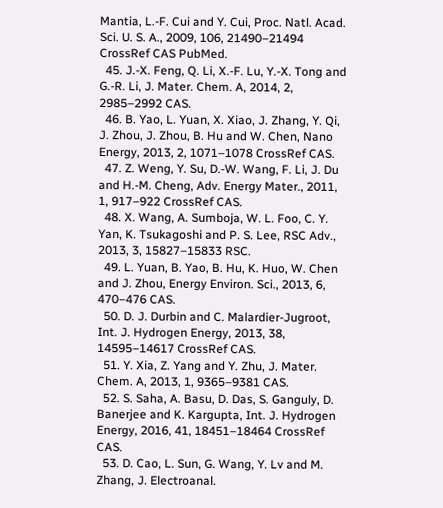Mantia, L.-F. Cui and Y. Cui, Proc. Natl. Acad. Sci. U. S. A., 2009, 106, 21490–21494 CrossRef CAS PubMed.
  45. J.-X. Feng, Q. Li, X.-F. Lu, Y.-X. Tong and G.-R. Li, J. Mater. Chem. A, 2014, 2, 2985–2992 CAS.
  46. B. Yao, L. Yuan, X. Xiao, J. Zhang, Y. Qi, J. Zhou, J. Zhou, B. Hu and W. Chen, Nano Energy, 2013, 2, 1071–1078 CrossRef CAS.
  47. Z. Weng, Y. Su, D.-W. Wang, F. Li, J. Du and H.-M. Cheng, Adv. Energy Mater., 2011, 1, 917–922 CrossRef CAS.
  48. X. Wang, A. Sumboja, W. L. Foo, C. Y. Yan, K. Tsukagoshi and P. S. Lee, RSC Adv., 2013, 3, 15827–15833 RSC.
  49. L. Yuan, B. Yao, B. Hu, K. Huo, W. Chen and J. Zhou, Energy Environ. Sci., 2013, 6, 470–476 CAS.
  50. D. J. Durbin and C. Malardier-Jugroot, Int. J. Hydrogen Energy, 2013, 38, 14595–14617 CrossRef CAS.
  51. Y. Xia, Z. Yang and Y. Zhu, J. Mater. Chem. A, 2013, 1, 9365–9381 CAS.
  52. S. Saha, A. Basu, D. Das, S. Ganguly, D. Banerjee and K. Kargupta, Int. J. Hydrogen Energy, 2016, 41, 18451–18464 CrossRef CAS.
  53. D. Cao, L. Sun, G. Wang, Y. Lv and M. Zhang, J. Electroanal.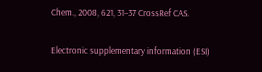Chem., 2008, 621, 31–37 CrossRef CAS.


Electronic supplementary information (ESI)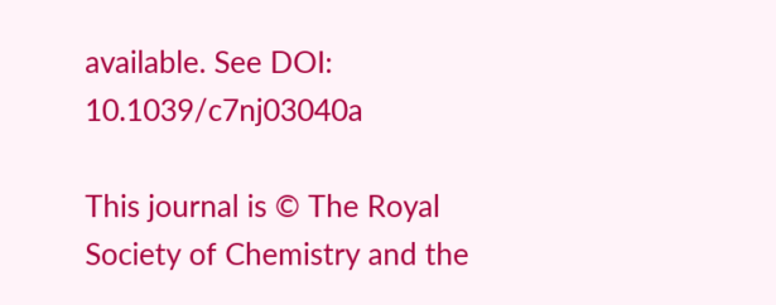available. See DOI: 10.1039/c7nj03040a

This journal is © The Royal Society of Chemistry and the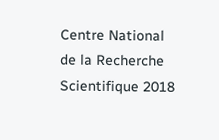Centre National de la Recherche Scientifique 2018